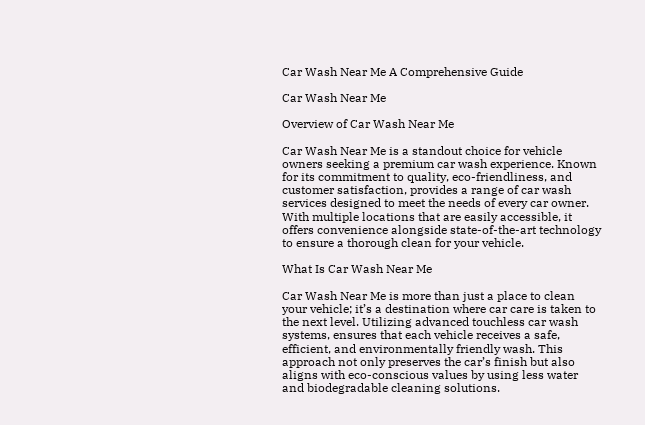Car Wash Near Me A Comprehensive Guide

Car Wash Near Me

Overview of Car Wash Near Me

Car Wash Near Me is a standout choice for vehicle owners seeking a premium car wash experience. Known for its commitment to quality, eco-friendliness, and customer satisfaction, provides a range of car wash services designed to meet the needs of every car owner. With multiple locations that are easily accessible, it offers convenience alongside state-of-the-art technology to ensure a thorough clean for your vehicle.

What Is Car Wash Near Me

Car Wash Near Me is more than just a place to clean your vehicle; it’s a destination where car care is taken to the next level. Utilizing advanced touchless car wash systems, ensures that each vehicle receives a safe, efficient, and environmentally friendly wash. This approach not only preserves the car’s finish but also aligns with eco-conscious values by using less water and biodegradable cleaning solutions.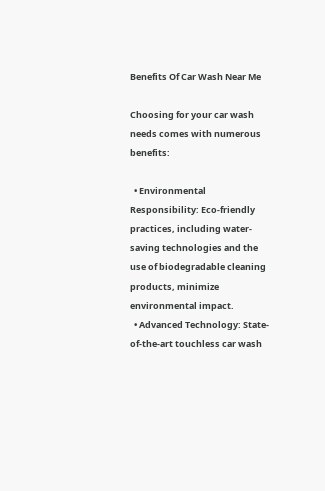Benefits Of Car Wash Near Me

Choosing for your car wash needs comes with numerous benefits:

  • Environmental Responsibility: Eco-friendly practices, including water-saving technologies and the use of biodegradable cleaning products, minimize environmental impact.
  • Advanced Technology: State-of-the-art touchless car wash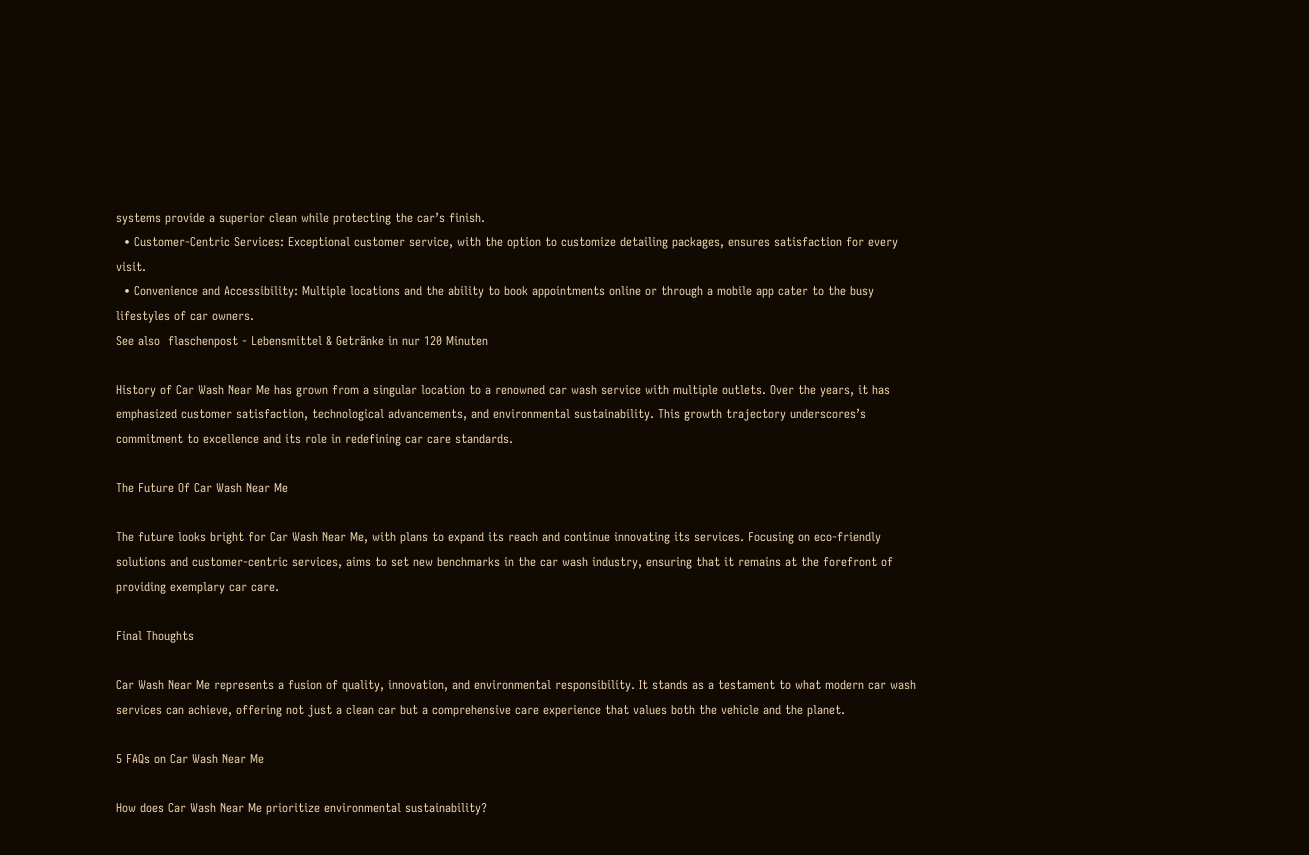systems provide a superior clean while protecting the car’s finish.
  • Customer-Centric Services: Exceptional customer service, with the option to customize detailing packages, ensures satisfaction for every visit.
  • Convenience and Accessibility: Multiple locations and the ability to book appointments online or through a mobile app cater to the busy lifestyles of car owners.
See also  flaschenpost - Lebensmittel & Getränke in nur 120 Minuten

History of Car Wash Near Me has grown from a singular location to a renowned car wash service with multiple outlets. Over the years, it has emphasized customer satisfaction, technological advancements, and environmental sustainability. This growth trajectory underscores’s commitment to excellence and its role in redefining car care standards.

The Future Of Car Wash Near Me

The future looks bright for Car Wash Near Me, with plans to expand its reach and continue innovating its services. Focusing on eco-friendly solutions and customer-centric services, aims to set new benchmarks in the car wash industry, ensuring that it remains at the forefront of providing exemplary car care.

Final Thoughts

Car Wash Near Me represents a fusion of quality, innovation, and environmental responsibility. It stands as a testament to what modern car wash services can achieve, offering not just a clean car but a comprehensive care experience that values both the vehicle and the planet.

5 FAQs on Car Wash Near Me

How does Car Wash Near Me prioritize environmental sustainability?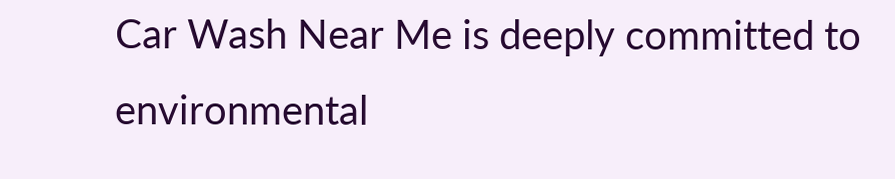Car Wash Near Me is deeply committed to environmental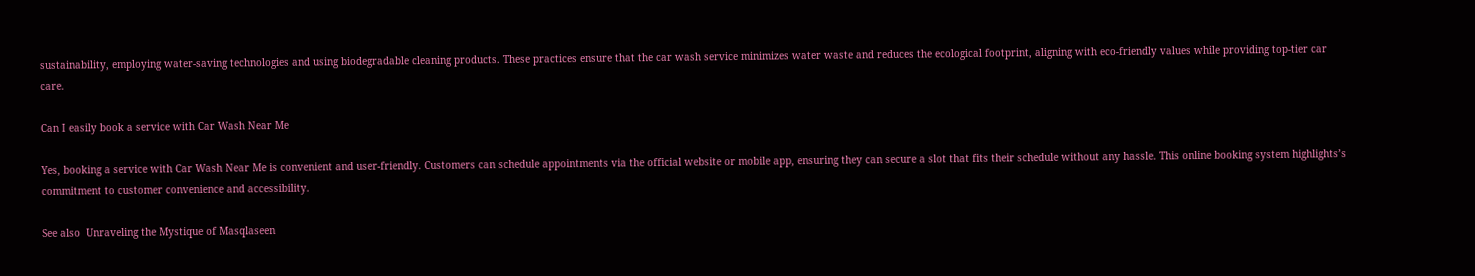sustainability, employing water-saving technologies and using biodegradable cleaning products. These practices ensure that the car wash service minimizes water waste and reduces the ecological footprint, aligning with eco-friendly values while providing top-tier car care.

Can I easily book a service with Car Wash Near Me

Yes, booking a service with Car Wash Near Me is convenient and user-friendly. Customers can schedule appointments via the official website or mobile app, ensuring they can secure a slot that fits their schedule without any hassle. This online booking system highlights’s commitment to customer convenience and accessibility.

See also  Unraveling the Mystique of Masqlaseen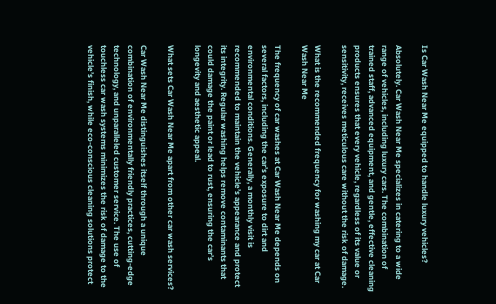Is Car Wash Near Me equipped to handle luxury vehicles?

Absolutely. Car Wash Near Me specializes in catering to a wide range of vehicles, including luxury cars. The combination of trained staff, advanced equipment, and gentle, effective cleaning products ensures that every vehicle, regardless of its value or sensitivity, receives meticulous care without the risk of damage.

What is the recommended frequency for washing my car at Car Wash Near Me

The frequency of car washes at Car Wash Near Me depends on several factors, including the car’s exposure to dirt and environmental conditions. Generally, a monthly visit is recommended to maintain the vehicle’s appearance and protect its integrity. Regular washing helps remove contaminants that could damage the paint or lead to rust, ensuring the car’s longevity and aesthetic appeal.

What sets Car Wash Near Me apart from other car wash services?

Car Wash Near Me distinguishes itself through a unique combination of environmentally friendly practices, cutting-edge technology, and unparalleled customer service. The use of touchless car wash systems minimizes the risk of damage to the vehicle’s finish, while eco-conscious cleaning solutions protect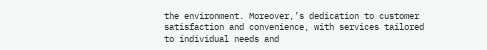the environment. Moreover,’s dedication to customer satisfaction and convenience, with services tailored to individual needs and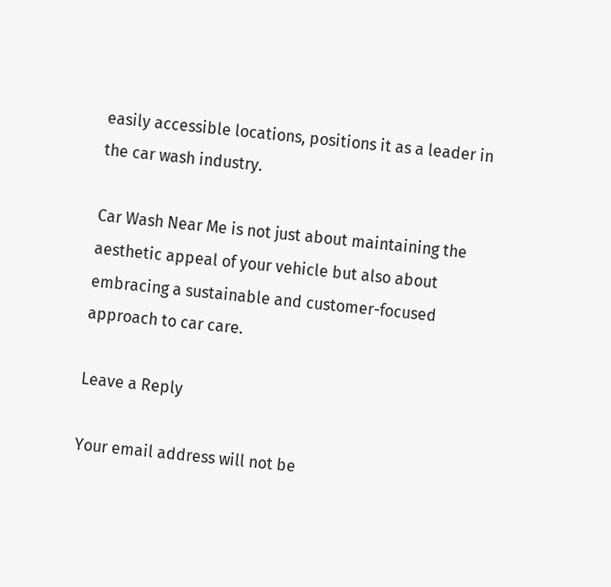easily accessible locations, positions it as a leader in the car wash industry.

Car Wash Near Me is not just about maintaining the aesthetic appeal of your vehicle but also about embracing a sustainable and customer-focused approach to car care.

Leave a Reply

Your email address will not be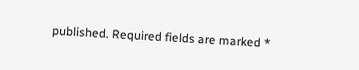published. Required fields are marked *